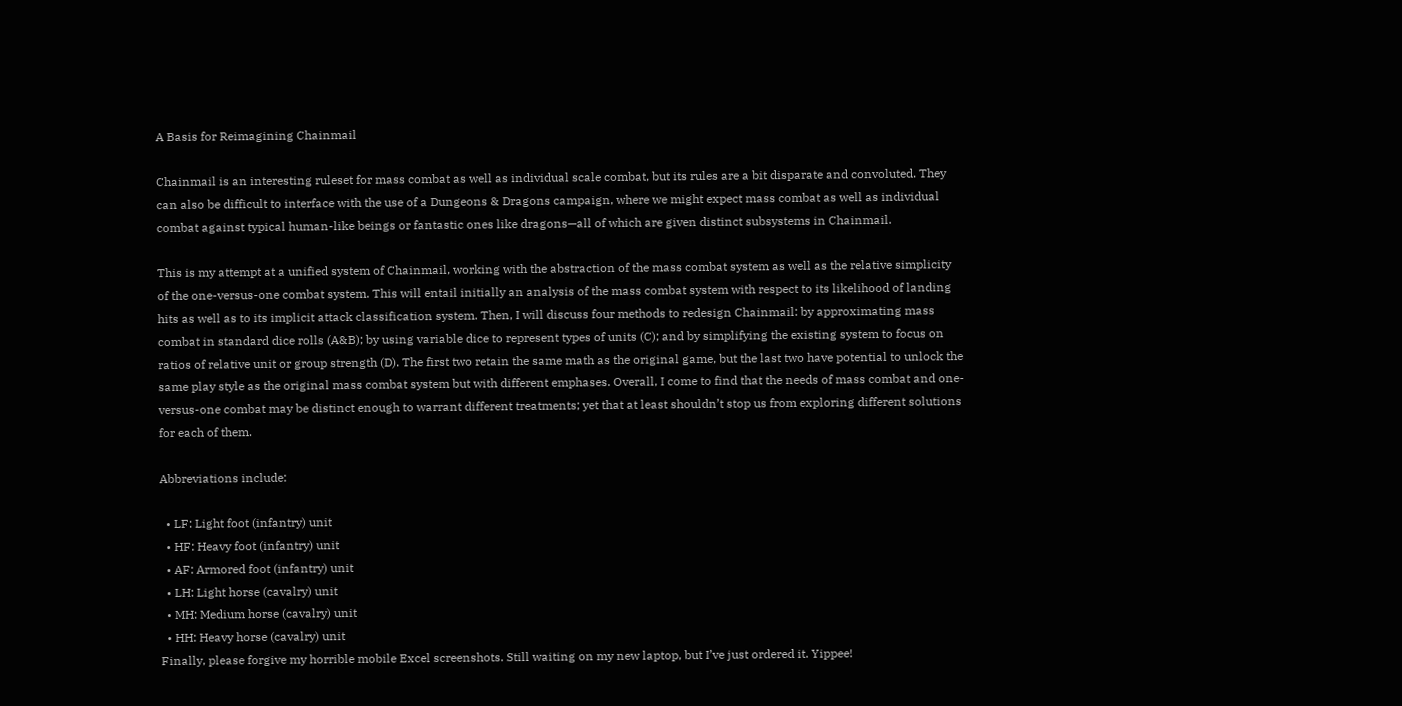A Basis for Reimagining Chainmail

Chainmail is an interesting ruleset for mass combat as well as individual scale combat, but its rules are a bit disparate and convoluted. They can also be difficult to interface with the use of a Dungeons & Dragons campaign, where we might expect mass combat as well as individual combat against typical human-like beings or fantastic ones like dragons—all of which are given distinct subsystems in Chainmail.

This is my attempt at a unified system of Chainmail, working with the abstraction of the mass combat system as well as the relative simplicity of the one-versus-one combat system. This will entail initially an analysis of the mass combat system with respect to its likelihood of landing hits as well as to its implicit attack classification system. Then, I will discuss four methods to redesign Chainmail: by approximating mass combat in standard dice rolls (A&B); by using variable dice to represent types of units (C); and by simplifying the existing system to focus on ratios of relative unit or group strength (D). The first two retain the same math as the original game, but the last two have potential to unlock the same play style as the original mass combat system but with different emphases. Overall, I come to find that the needs of mass combat and one-versus-one combat may be distinct enough to warrant different treatments; yet that at least shouldn’t stop us from exploring different solutions for each of them.

Abbreviations include:

  • LF: Light foot (infantry) unit
  • HF: Heavy foot (infantry) unit
  • AF: Armored foot (infantry) unit
  • LH: Light horse (cavalry) unit
  • MH: Medium horse (cavalry) unit
  • HH: Heavy horse (cavalry) unit
Finally, please forgive my horrible mobile Excel screenshots. Still waiting on my new laptop, but I’ve just ordered it. Yippee!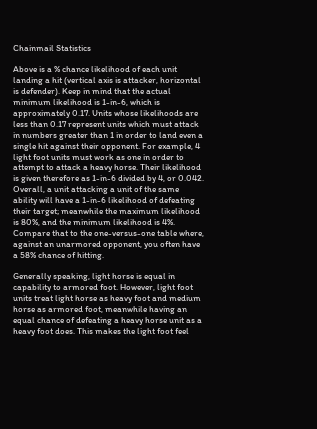Chainmail Statistics

Above is a % chance likelihood of each unit landing a hit (vertical axis is attacker, horizontal is defender). Keep in mind that the actual minimum likelihood is 1-in-6, which is approximately 0.17. Units whose likelihoods are less than 0.17 represent units which must attack in numbers greater than 1 in order to land even a single hit against their opponent. For example, 4 light foot units must work as one in order to attempt to attack a heavy horse. Their likelihood is given therefore as 1-in-6 divided by 4, or 0.042. Overall, a unit attacking a unit of the same ability will have a 1-in-6 likelihood of defeating their target; meanwhile the maximum likelihood is 80%, and the minimum likelihood is 4%. Compare that to the one-versus-one table where, against an unarmored opponent, you often have a 58% chance of hitting.

Generally speaking, light horse is equal in capability to armored foot. However, light foot units treat light horse as heavy foot and medium horse as armored foot, meanwhile having an equal chance of defeating a heavy horse unit as a heavy foot does. This makes the light foot feel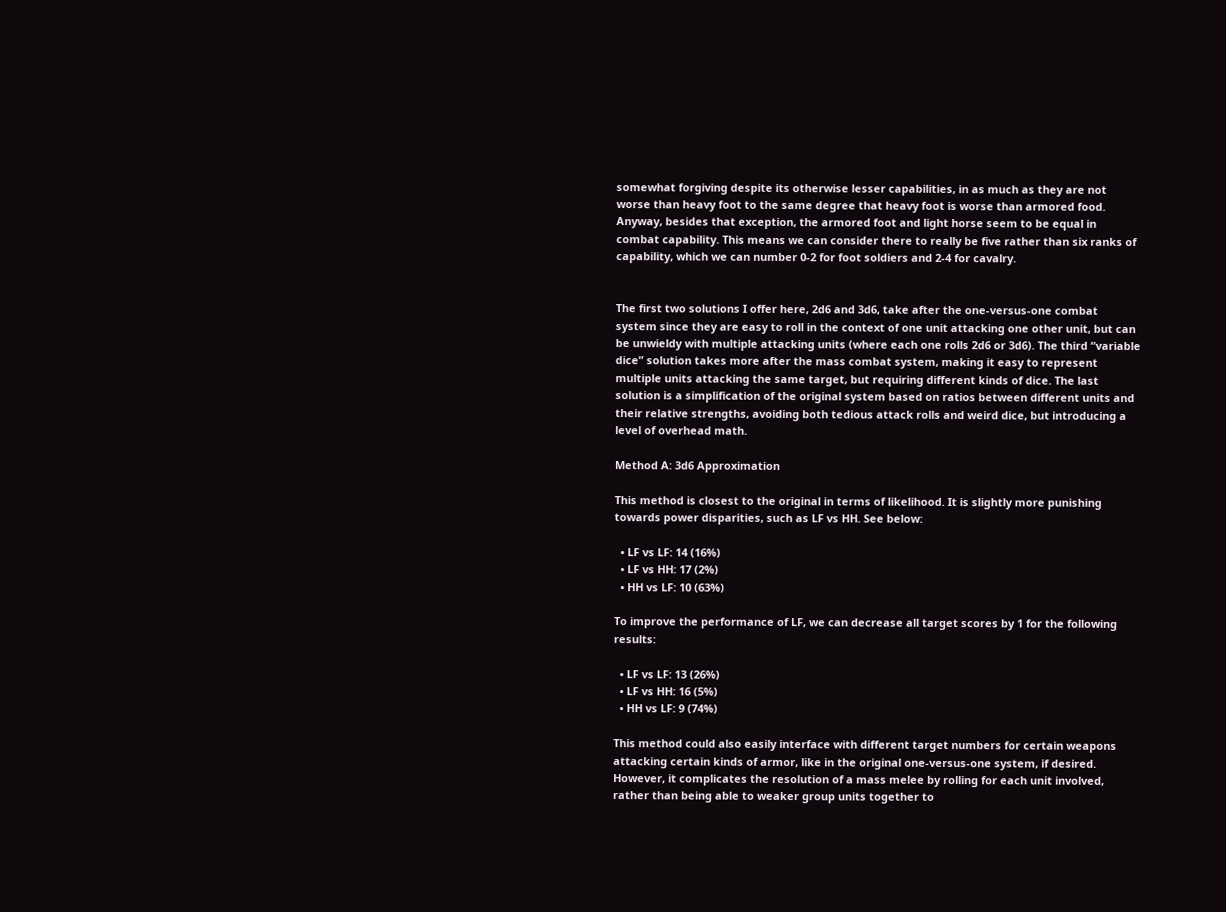somewhat forgiving despite its otherwise lesser capabilities, in as much as they are not worse than heavy foot to the same degree that heavy foot is worse than armored food. Anyway, besides that exception, the armored foot and light horse seem to be equal in combat capability. This means we can consider there to really be five rather than six ranks of capability, which we can number 0-2 for foot soldiers and 2-4 for cavalry.


The first two solutions I offer here, 2d6 and 3d6, take after the one-versus-one combat system since they are easy to roll in the context of one unit attacking one other unit, but can be unwieldy with multiple attacking units (where each one rolls 2d6 or 3d6). The third “variable dice” solution takes more after the mass combat system, making it easy to represent multiple units attacking the same target, but requiring different kinds of dice. The last solution is a simplification of the original system based on ratios between different units and their relative strengths, avoiding both tedious attack rolls and weird dice, but introducing a level of overhead math.

Method A: 3d6 Approximation

This method is closest to the original in terms of likelihood. It is slightly more punishing towards power disparities, such as LF vs HH. See below:

  • LF vs LF: 14 (16%)
  • LF vs HH: 17 (2%)
  • HH vs LF: 10 (63%)

To improve the performance of LF, we can decrease all target scores by 1 for the following results:

  • LF vs LF: 13 (26%)
  • LF vs HH: 16 (5%)
  • HH vs LF: 9 (74%)

This method could also easily interface with different target numbers for certain weapons attacking certain kinds of armor, like in the original one-versus-one system, if desired. However, it complicates the resolution of a mass melee by rolling for each unit involved, rather than being able to weaker group units together to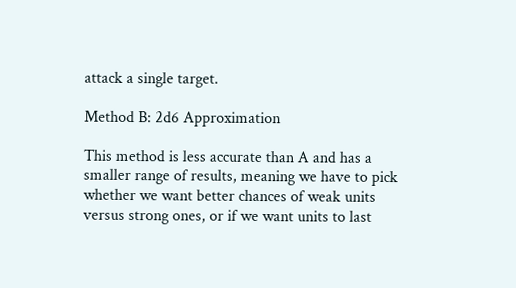attack a single target.

Method B: 2d6 Approximation

This method is less accurate than A and has a smaller range of results, meaning we have to pick whether we want better chances of weak units versus strong ones, or if we want units to last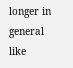longer in general like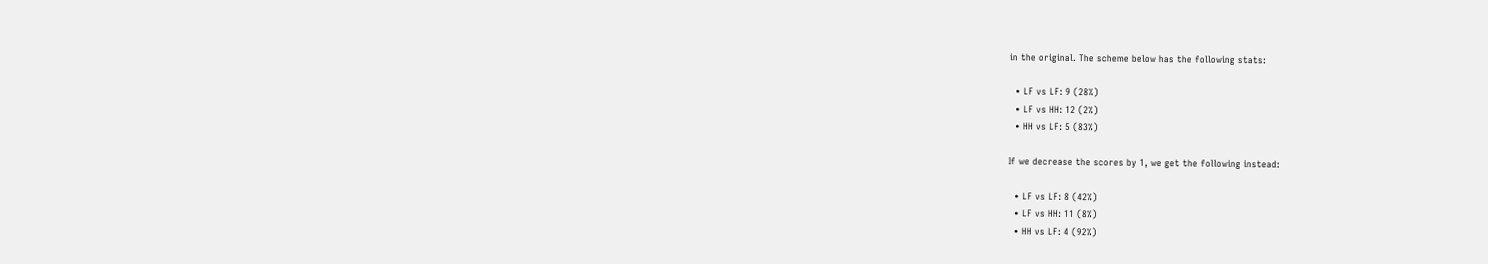in the original. The scheme below has the following stats:

  • LF vs LF: 9 (28%)
  • LF vs HH: 12 (2%)
  • HH vs LF: 5 (83%)

If we decrease the scores by 1, we get the following instead:

  • LF vs LF: 8 (42%)
  • LF vs HH: 11 (8%)
  • HH vs LF: 4 (92%)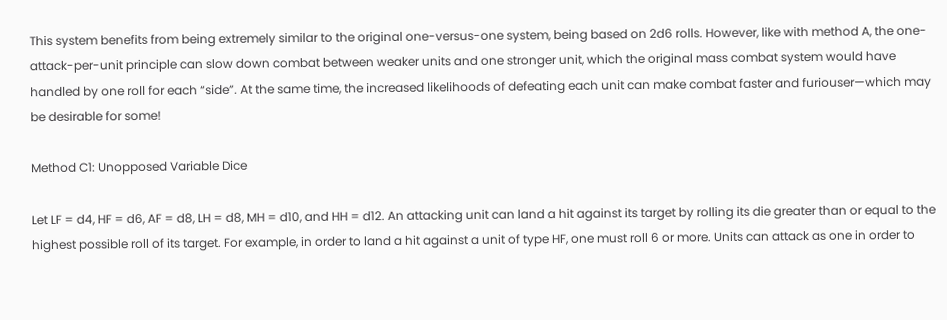This system benefits from being extremely similar to the original one-versus-one system, being based on 2d6 rolls. However, like with method A, the one-attack-per-unit principle can slow down combat between weaker units and one stronger unit, which the original mass combat system would have handled by one roll for each “side”. At the same time, the increased likelihoods of defeating each unit can make combat faster and furiouser—which may be desirable for some!

Method C1: Unopposed Variable Dice

Let LF = d4, HF = d6, AF = d8, LH = d8, MH = d10, and HH = d12. An attacking unit can land a hit against its target by rolling its die greater than or equal to the highest possible roll of its target. For example, in order to land a hit against a unit of type HF, one must roll 6 or more. Units can attack as one in order to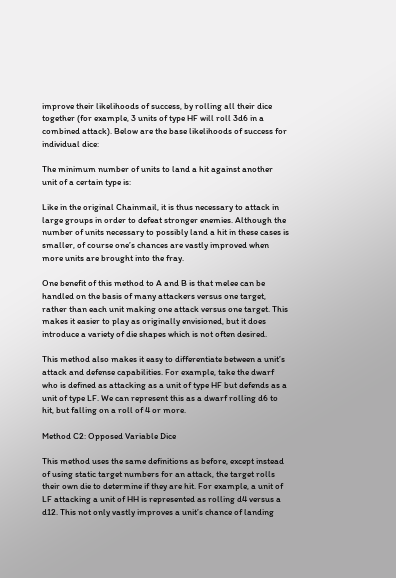improve their likelihoods of success, by rolling all their dice together (for example, 3 units of type HF will roll 3d6 in a combined attack). Below are the base likelihoods of success for individual dice:

The minimum number of units to land a hit against another unit of a certain type is:

Like in the original Chainmail, it is thus necessary to attack in large groups in order to defeat stronger enemies. Although the number of units necessary to possibly land a hit in these cases is smaller, of course one’s chances are vastly improved when more units are brought into the fray.

One benefit of this method to A and B is that melee can be handled on the basis of many attackers versus one target, rather than each unit making one attack versus one target. This makes it easier to play as originally envisioned, but it does introduce a variety of die shapes which is not often desired.

This method also makes it easy to differentiate between a unit’s attack and defense capabilities. For example, take the dwarf who is defined as attacking as a unit of type HF but defends as a unit of type LF. We can represent this as a dwarf rolling d6 to hit, but falling on a roll of 4 or more.

Method C2: Opposed Variable Dice

This method uses the same definitions as before, except instead of using static target numbers for an attack, the target rolls their own die to determine if they are hit. For example, a unit of LF attacking a unit of HH is represented as rolling d4 versus a d12. This not only vastly improves a unit’s chance of landing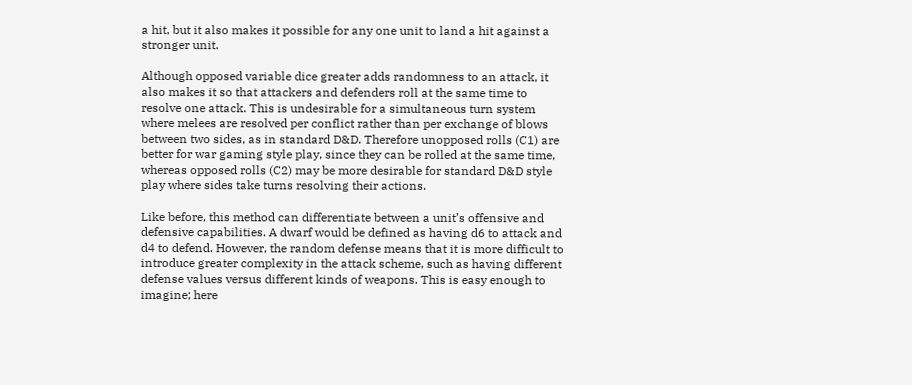a hit, but it also makes it possible for any one unit to land a hit against a stronger unit.

Although opposed variable dice greater adds randomness to an attack, it also makes it so that attackers and defenders roll at the same time to resolve one attack. This is undesirable for a simultaneous turn system where melees are resolved per conflict rather than per exchange of blows between two sides, as in standard D&D. Therefore unopposed rolls (C1) are better for war gaming style play, since they can be rolled at the same time, whereas opposed rolls (C2) may be more desirable for standard D&D style play where sides take turns resolving their actions.

Like before, this method can differentiate between a unit’s offensive and defensive capabilities. A dwarf would be defined as having d6 to attack and d4 to defend. However, the random defense means that it is more difficult to introduce greater complexity in the attack scheme, such as having different defense values versus different kinds of weapons. This is easy enough to imagine; here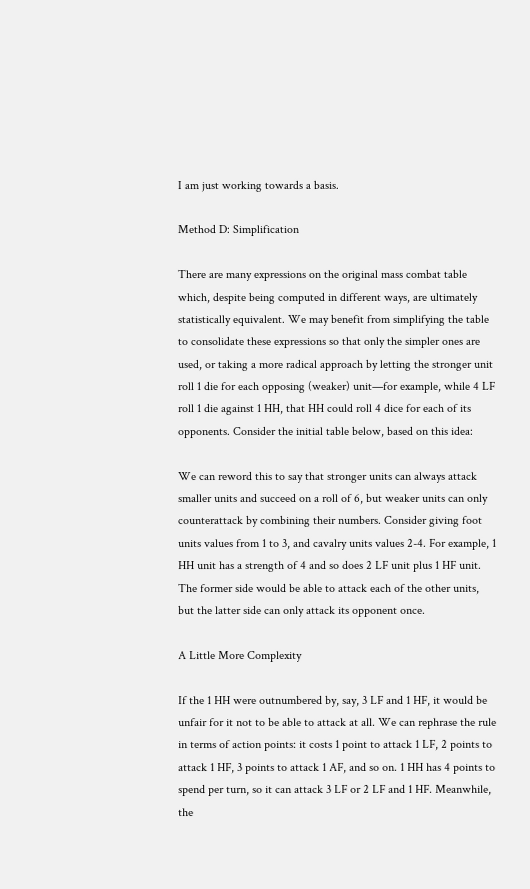I am just working towards a basis.

Method D: Simplification

There are many expressions on the original mass combat table which, despite being computed in different ways, are ultimately statistically equivalent. We may benefit from simplifying the table to consolidate these expressions so that only the simpler ones are used, or taking a more radical approach by letting the stronger unit roll 1 die for each opposing (weaker) unit—for example, while 4 LF roll 1 die against 1 HH, that HH could roll 4 dice for each of its opponents. Consider the initial table below, based on this idea:

We can reword this to say that stronger units can always attack smaller units and succeed on a roll of 6, but weaker units can only counterattack by combining their numbers. Consider giving foot units values from 1 to 3, and cavalry units values 2-4. For example, 1 HH unit has a strength of 4 and so does 2 LF unit plus 1 HF unit. The former side would be able to attack each of the other units, but the latter side can only attack its opponent once.

A Little More Complexity

If the 1 HH were outnumbered by, say, 3 LF and 1 HF, it would be unfair for it not to be able to attack at all. We can rephrase the rule in terms of action points: it costs 1 point to attack 1 LF, 2 points to attack 1 HF, 3 points to attack 1 AF, and so on. 1 HH has 4 points to spend per turn, so it can attack 3 LF or 2 LF and 1 HF. Meanwhile, the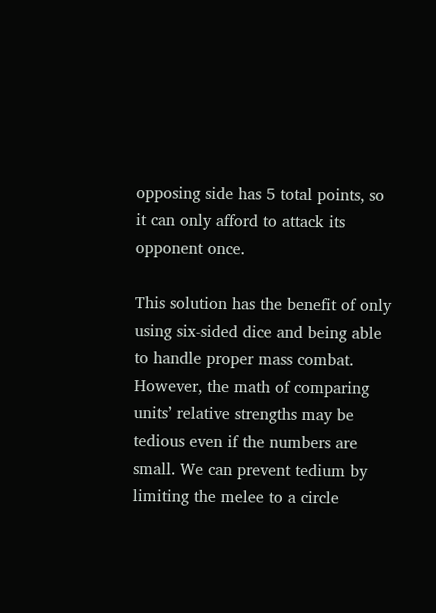opposing side has 5 total points, so it can only afford to attack its opponent once.

This solution has the benefit of only using six-sided dice and being able to handle proper mass combat. However, the math of comparing units’ relative strengths may be tedious even if the numbers are small. We can prevent tedium by limiting the melee to a circle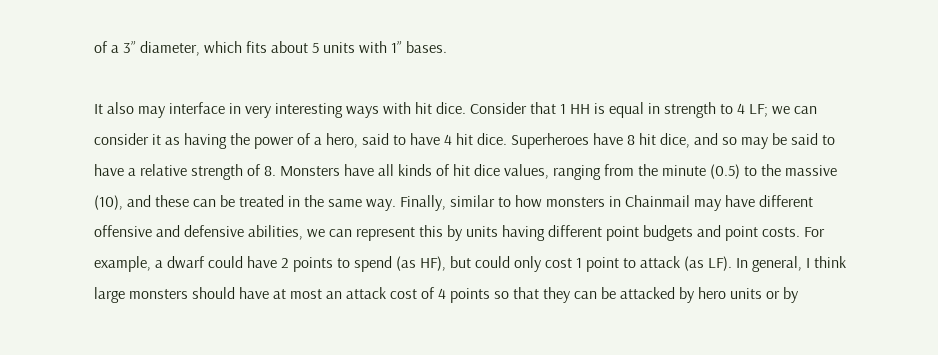of a 3” diameter, which fits about 5 units with 1” bases.

It also may interface in very interesting ways with hit dice. Consider that 1 HH is equal in strength to 4 LF; we can consider it as having the power of a hero, said to have 4 hit dice. Superheroes have 8 hit dice, and so may be said to have a relative strength of 8. Monsters have all kinds of hit dice values, ranging from the minute (0.5) to the massive (10), and these can be treated in the same way. Finally, similar to how monsters in Chainmail may have different offensive and defensive abilities, we can represent this by units having different point budgets and point costs. For example, a dwarf could have 2 points to spend (as HF), but could only cost 1 point to attack (as LF). In general, I think large monsters should have at most an attack cost of 4 points so that they can be attacked by hero units or by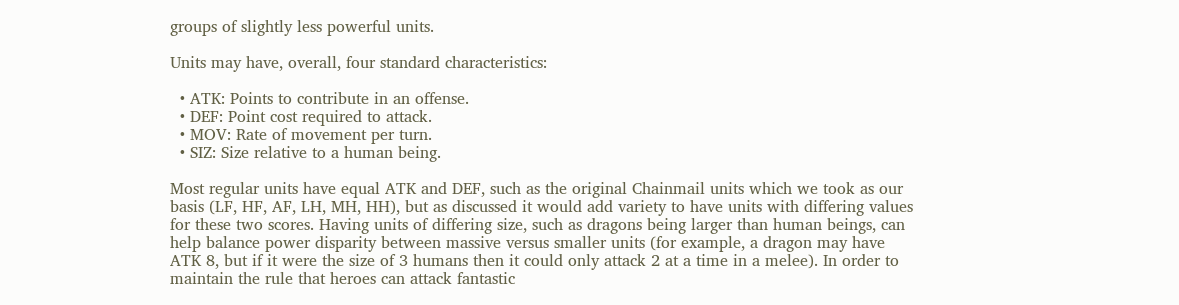groups of slightly less powerful units.

Units may have, overall, four standard characteristics:

  • ATK: Points to contribute in an offense.
  • DEF: Point cost required to attack.
  • MOV: Rate of movement per turn.
  • SIZ: Size relative to a human being.

Most regular units have equal ATK and DEF, such as the original Chainmail units which we took as our basis (LF, HF, AF, LH, MH, HH), but as discussed it would add variety to have units with differing values for these two scores. Having units of differing size, such as dragons being larger than human beings, can help balance power disparity between massive versus smaller units (for example, a dragon may have ATK 8, but if it were the size of 3 humans then it could only attack 2 at a time in a melee). In order to maintain the rule that heroes can attack fantastic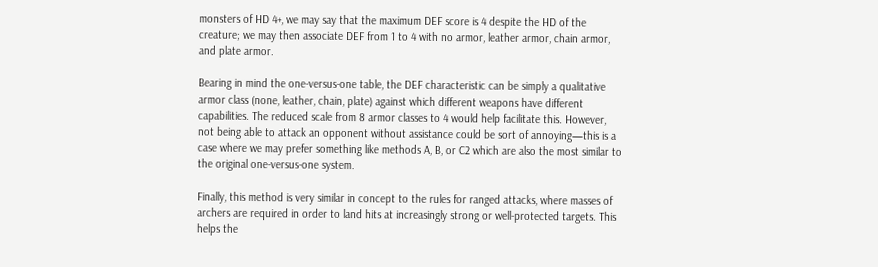monsters of HD 4+, we may say that the maximum DEF score is 4 despite the HD of the creature; we may then associate DEF from 1 to 4 with no armor, leather armor, chain armor, and plate armor.

Bearing in mind the one-versus-one table, the DEF characteristic can be simply a qualitative armor class (none, leather, chain, plate) against which different weapons have different capabilities. The reduced scale from 8 armor classes to 4 would help facilitate this. However, not being able to attack an opponent without assistance could be sort of annoying—this is a case where we may prefer something like methods A, B, or C2 which are also the most similar to the original one-versus-one system.

Finally, this method is very similar in concept to the rules for ranged attacks, where masses of archers are required in order to land hits at increasingly strong or well-protected targets. This helps the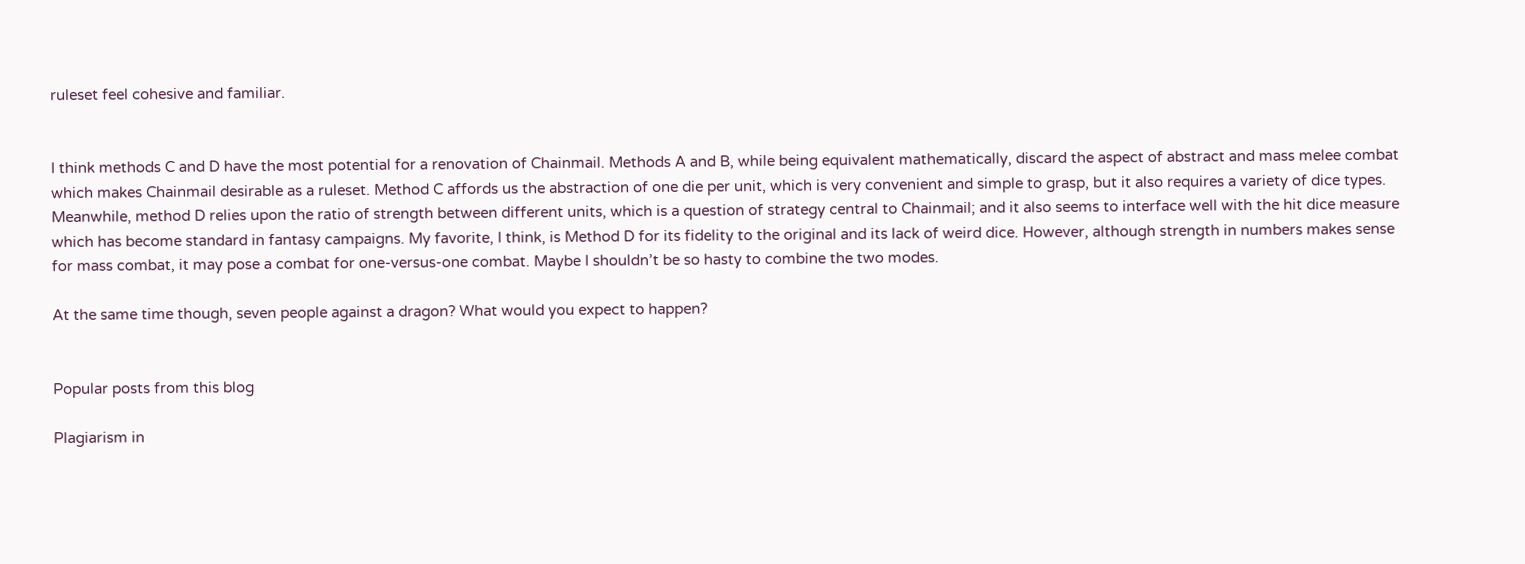ruleset feel cohesive and familiar.


I think methods C and D have the most potential for a renovation of Chainmail. Methods A and B, while being equivalent mathematically, discard the aspect of abstract and mass melee combat which makes Chainmail desirable as a ruleset. Method C affords us the abstraction of one die per unit, which is very convenient and simple to grasp, but it also requires a variety of dice types. Meanwhile, method D relies upon the ratio of strength between different units, which is a question of strategy central to Chainmail; and it also seems to interface well with the hit dice measure which has become standard in fantasy campaigns. My favorite, I think, is Method D for its fidelity to the original and its lack of weird dice. However, although strength in numbers makes sense for mass combat, it may pose a combat for one-versus-one combat. Maybe I shouldn’t be so hasty to combine the two modes.

At the same time though, seven people against a dragon? What would you expect to happen?


Popular posts from this blog

Plagiarism in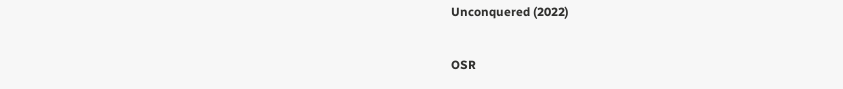Unconquered (2022)

OSR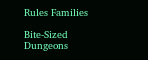Rules Families

Bite-Sized Dungeons